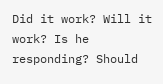Did it work? Will it work? Is he responding? Should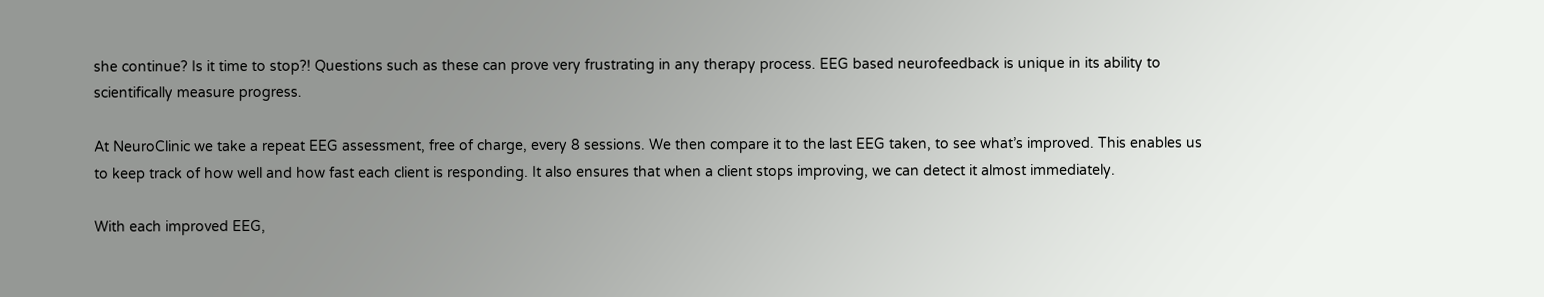she continue? Is it time to stop?! Questions such as these can prove very frustrating in any therapy process. EEG based neurofeedback is unique in its ability to scientifically measure progress.

At NeuroClinic we take a repeat EEG assessment, free of charge, every 8 sessions. We then compare it to the last EEG taken, to see what’s improved. This enables us to keep track of how well and how fast each client is responding. It also ensures that when a client stops improving, we can detect it almost immediately.

With each improved EEG,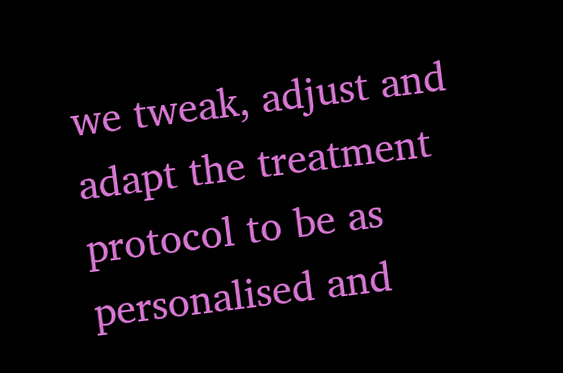we tweak, adjust and adapt the treatment protocol to be as personalised and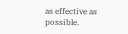as effective as possible.